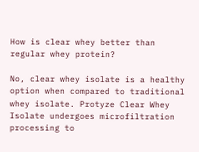How is clear whey better than regular whey protein?

No, clear whey isolate is a healthy option when compared to traditional whey isolate. Protyze Clear Whey Isolate undergoes microfiltration processing to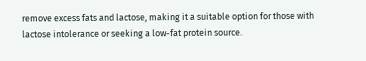remove excess fats and lactose, making it a suitable option for those with lactose intolerance or seeking a low-fat protein source.